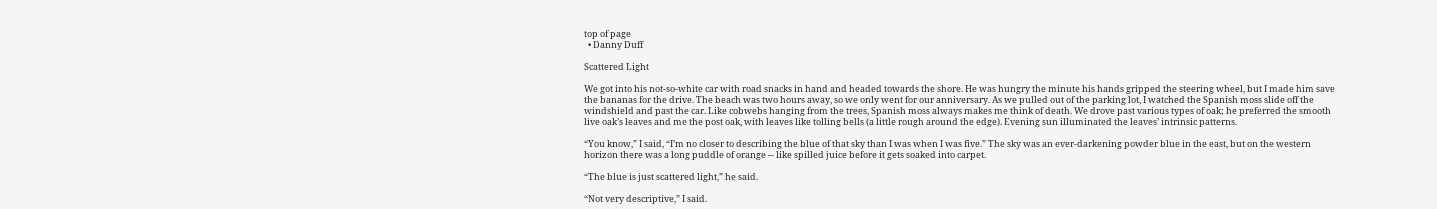top of page
  • Danny Duff

Scattered Light

We got into his not-so-white car with road snacks in hand and headed towards the shore. He was hungry the minute his hands gripped the steering wheel, but I made him save the bananas for the drive. The beach was two hours away, so we only went for our anniversary. As we pulled out of the parking lot, I watched the Spanish moss slide off the windshield and past the car. Like cobwebs hanging from the trees, Spanish moss always makes me think of death. We drove past various types of oak; he preferred the smooth live oak’s leaves and me the post oak, with leaves like tolling bells (a little rough around the edge). Evening sun illuminated the leaves’ intrinsic patterns.

“You know,” I said, “I’m no closer to describing the blue of that sky than I was when I was five.” The sky was an ever-darkening powder blue in the east, but on the western horizon there was a long puddle of orange -- like spilled juice before it gets soaked into carpet.

“The blue is just scattered light,” he said.

“Not very descriptive,” I said.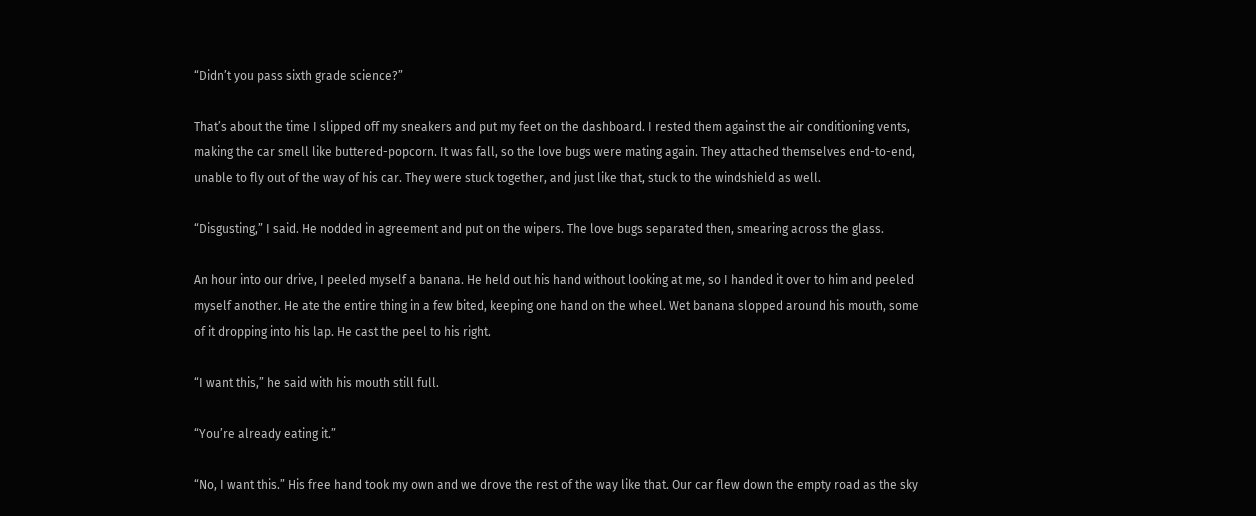“Didn’t you pass sixth grade science?”

That’s about the time I slipped off my sneakers and put my feet on the dashboard. I rested them against the air conditioning vents, making the car smell like buttered-popcorn. It was fall, so the love bugs were mating again. They attached themselves end-to-end, unable to fly out of the way of his car. They were stuck together, and just like that, stuck to the windshield as well.

“Disgusting,” I said. He nodded in agreement and put on the wipers. The love bugs separated then, smearing across the glass.

An hour into our drive, I peeled myself a banana. He held out his hand without looking at me, so I handed it over to him and peeled myself another. He ate the entire thing in a few bited, keeping one hand on the wheel. Wet banana slopped around his mouth, some of it dropping into his lap. He cast the peel to his right.

“I want this,” he said with his mouth still full.

“You’re already eating it.”

“No, I want this.” His free hand took my own and we drove the rest of the way like that. Our car flew down the empty road as the sky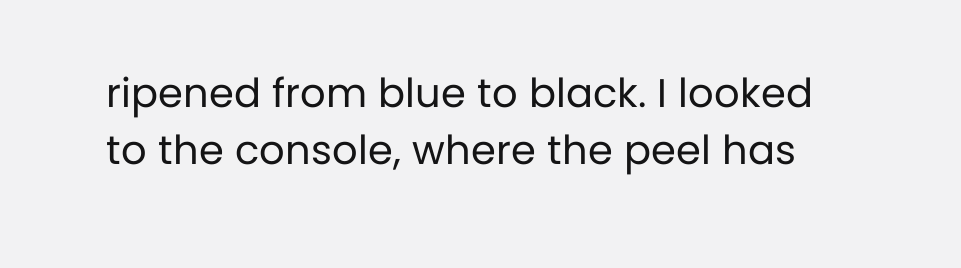ripened from blue to black. I looked to the console, where the peel has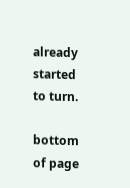already started to turn.

bottom of page